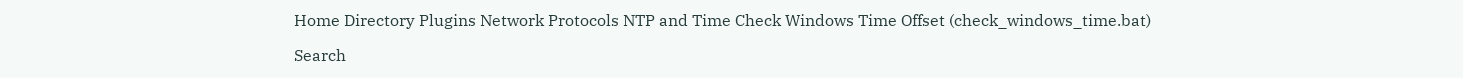Home Directory Plugins Network Protocols NTP and Time Check Windows Time Offset (check_windows_time.bat)

Search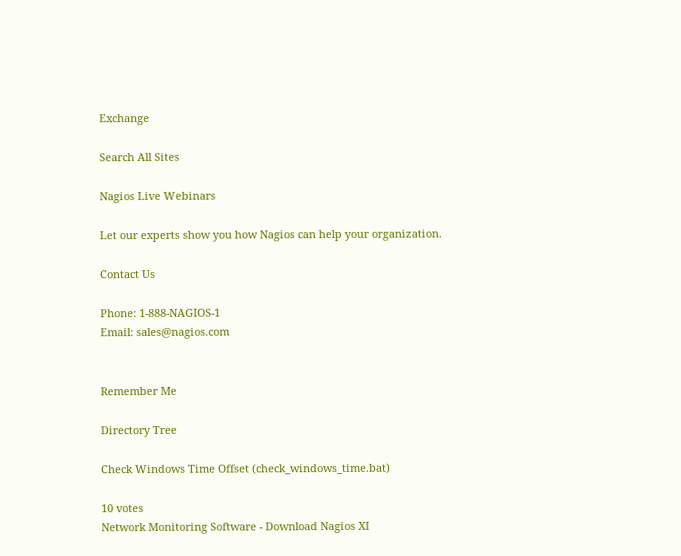Exchange

Search All Sites

Nagios Live Webinars

Let our experts show you how Nagios can help your organization.

Contact Us

Phone: 1-888-NAGIOS-1
Email: sales@nagios.com


Remember Me

Directory Tree

Check Windows Time Offset (check_windows_time.bat)

10 votes
Network Monitoring Software - Download Nagios XI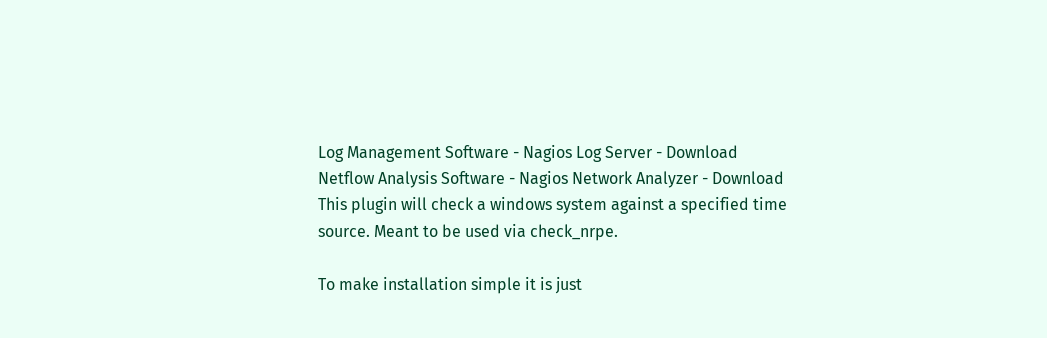Log Management Software - Nagios Log Server - Download
Netflow Analysis Software - Nagios Network Analyzer - Download
This plugin will check a windows system against a specified time source. Meant to be used via check_nrpe.

To make installation simple it is just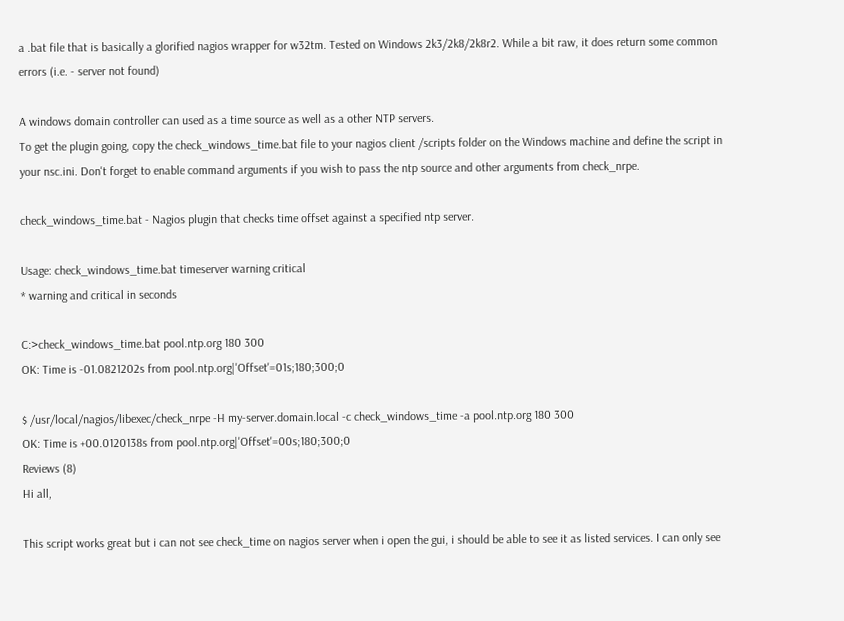a .bat file that is basically a glorified nagios wrapper for w32tm. Tested on Windows 2k3/2k8/2k8r2. While a bit raw, it does return some common errors (i.e. - server not found)

A windows domain controller can used as a time source as well as a other NTP servers.
To get the plugin going, copy the check_windows_time.bat file to your nagios client /scripts folder on the Windows machine and define the script in your nsc.ini. Don't forget to enable command arguments if you wish to pass the ntp source and other arguments from check_nrpe.

check_windows_time.bat - Nagios plugin that checks time offset against a specified ntp server.

Usage: check_windows_time.bat timeserver warning critical
* warning and critical in seconds

C:>check_windows_time.bat pool.ntp.org 180 300
OK: Time is -01.0821202s from pool.ntp.org|'Offset'=01s;180;300;0

$ /usr/local/nagios/libexec/check_nrpe -H my-server.domain.local -c check_windows_time -a pool.ntp.org 180 300
OK: Time is +00.0120138s from pool.ntp.org|'Offset'=00s;180;300;0
Reviews (8)
Hi all,

This script works great but i can not see check_time on nagios server when i open the gui, i should be able to see it as listed services. I can only see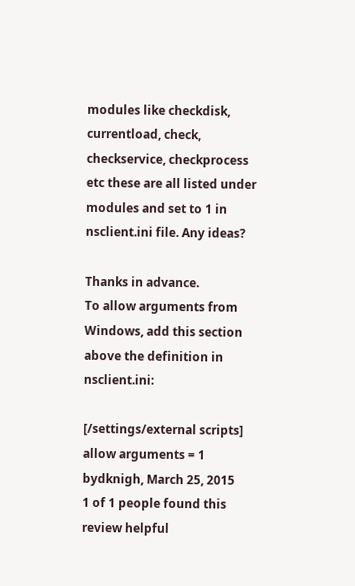modules like checkdisk, currentload, check, checkservice, checkprocess etc these are all listed under modules and set to 1 in nsclient.ini file. Any ideas?

Thanks in advance.
To allow arguments from Windows, add this section above the definition in nsclient.ini:

[/settings/external scripts]
allow arguments = 1
bydknigh, March 25, 2015
1 of 1 people found this review helpful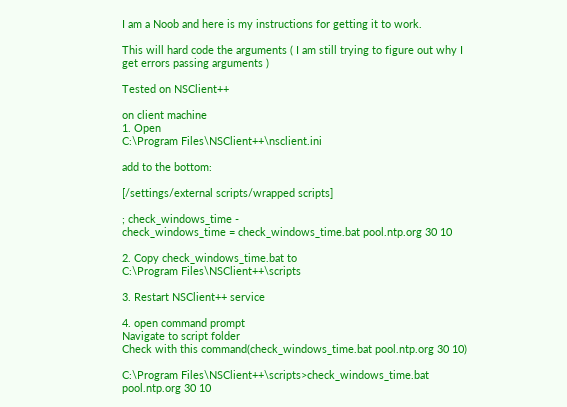I am a Noob and here is my instructions for getting it to work.

This will hard code the arguments ( I am still trying to figure out why I get errors passing arguments )

Tested on NSClient++

on client machine
1. Open
C:\Program Files\NSClient++\nsclient.ini

add to the bottom:

[/settings/external scripts/wrapped scripts]

; check_windows_time -
check_windows_time = check_windows_time.bat pool.ntp.org 30 10

2. Copy check_windows_time.bat to
C:\Program Files\NSClient++\scripts

3. Restart NSClient++ service

4. open command prompt
Navigate to script folder
Check with this command(check_windows_time.bat pool.ntp.org 30 10)

C:\Program Files\NSClient++\scripts>check_windows_time.bat pool.ntp.org 30 10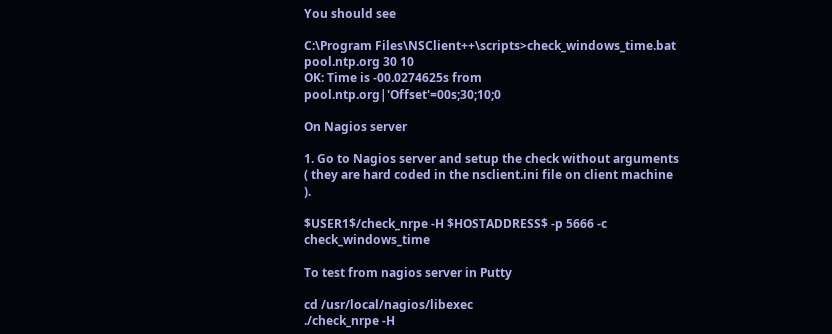You should see

C:\Program Files\NSClient++\scripts>check_windows_time.bat pool.ntp.org 30 10
OK: Time is -00.0274625s from pool.ntp.org|'Offset'=00s;30;10;0

On Nagios server

1. Go to Nagios server and setup the check without arguments ( they are hard coded in the nsclient.ini file on client machine ).

$USER1$/check_nrpe -H $HOSTADDRESS$ -p 5666 -c check_windows_time

To test from nagios server in Putty

cd /usr/local/nagios/libexec
./check_nrpe -H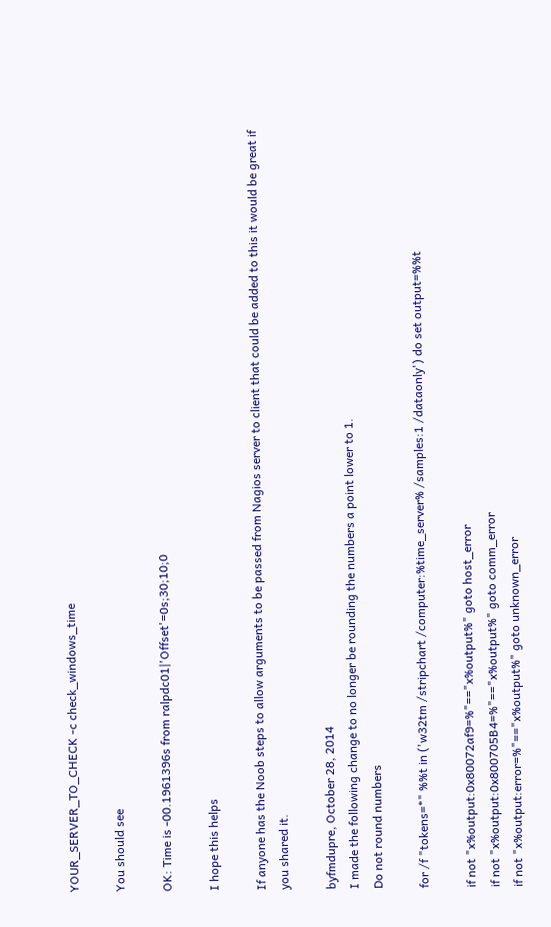YOUR_SERVER_TO_CHECK -c check_windows_time

You should see

OK: Time is -00.1961396s from ralpdc01|'Offset'=0s;30;10;0

I hope this helps

If anyone has the Noob steps to allow arguments to be passed from Nagios server to client that could be added to this it would be great if you shared it.

byfmdupre, October 28, 2014
I made the following change to no longer be rounding the numbers a point lower to 1.
Do not round numbers

for /f "tokens=*" %%t in ('w32tm /stripchart /computer:%time_server% /samples:1 /dataonly') do set output=%%t

if not "x%output:0x80072af9=%"=="x%output%" goto host_error
if not "x%output:0x800705B4=%"=="x%output%" goto comm_error
if not "x%output:error=%"=="x%output%" goto unknown_error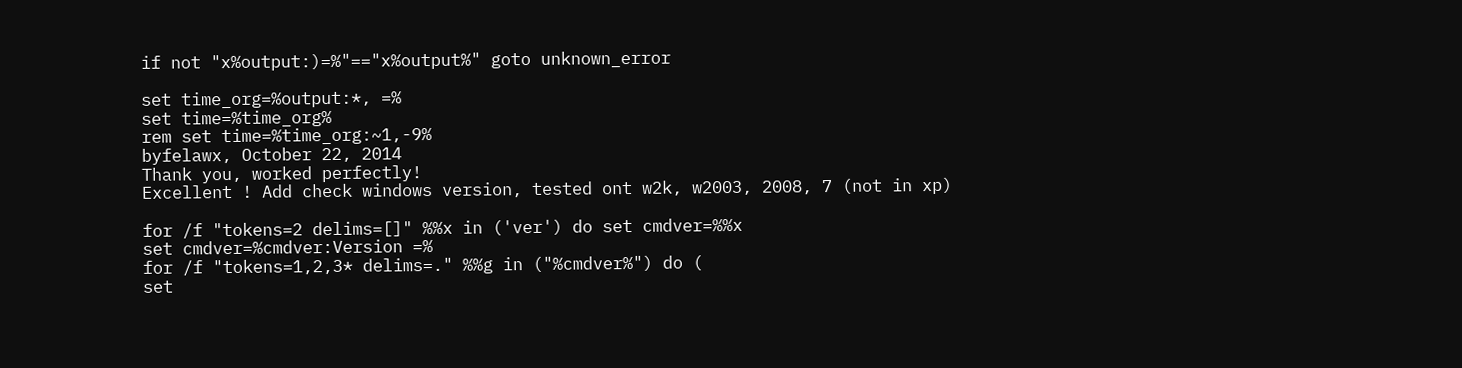if not "x%output:)=%"=="x%output%" goto unknown_error

set time_org=%output:*, =%
set time=%time_org%
rem set time=%time_org:~1,-9%
byfelawx, October 22, 2014
Thank you, worked perfectly!
Excellent ! Add check windows version, tested ont w2k, w2003, 2008, 7 (not in xp)

for /f "tokens=2 delims=[]" %%x in ('ver') do set cmdver=%%x
set cmdver=%cmdver:Version =%
for /f "tokens=1,2,3* delims=." %%g in ("%cmdver%") do (
set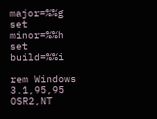major=%%g
set minor=%%h
set build=%%i

rem Windows 3.1,95,95 OSR2,NT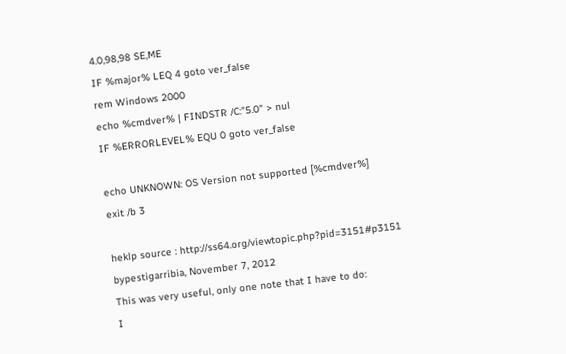4.0,98,98 SE,ME
IF %major% LEQ 4 goto ver_false
rem Windows 2000
echo %cmdver% | FINDSTR /C:"5.0" > nul
IF %ERRORLEVEL% EQU 0 goto ver_false

echo UNKNOWN: OS Version not supported [%cmdver%]
exit /b 3

heklp source : http://ss64.org/viewtopic.php?pid=3151#p3151
bypestigarribia, November 7, 2012
This was very useful, only one note that I have to do:
I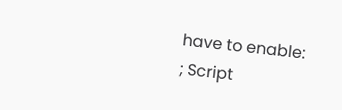have to enable:
; Script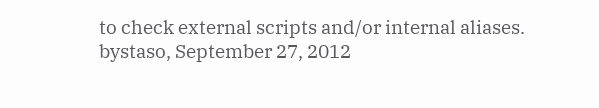to check external scripts and/or internal aliases.
bystaso, September 27, 2012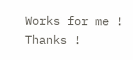Works for me ! Thanks !